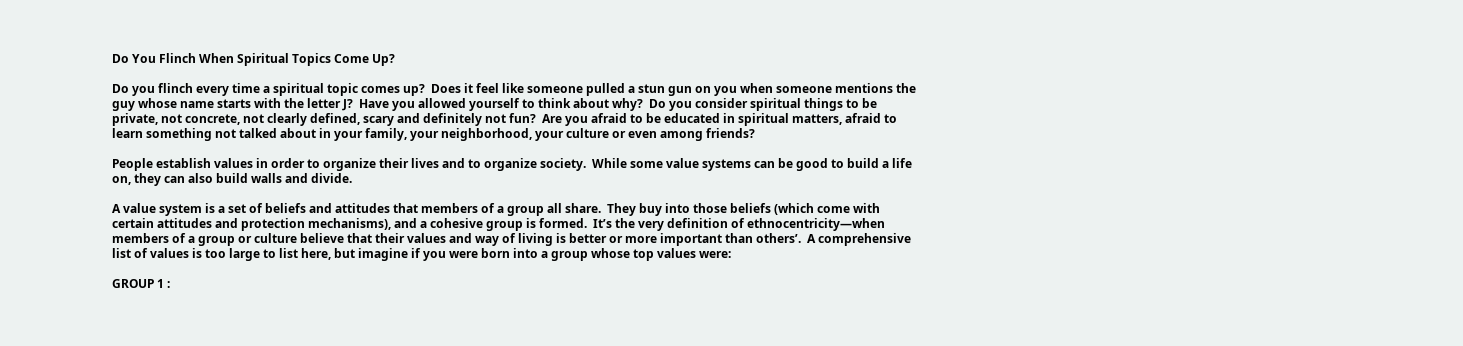Do You Flinch When Spiritual Topics Come Up?

Do you flinch every time a spiritual topic comes up?  Does it feel like someone pulled a stun gun on you when someone mentions the guy whose name starts with the letter J?  Have you allowed yourself to think about why?  Do you consider spiritual things to be private, not concrete, not clearly defined, scary and definitely not fun?  Are you afraid to be educated in spiritual matters, afraid to learn something not talked about in your family, your neighborhood, your culture or even among friends?

People establish values in order to organize their lives and to organize society.  While some value systems can be good to build a life on, they can also build walls and divide.

A value system is a set of beliefs and attitudes that members of a group all share.  They buy into those beliefs (which come with certain attitudes and protection mechanisms), and a cohesive group is formed.  It’s the very definition of ethnocentricity—when members of a group or culture believe that their values and way of living is better or more important than others’.  A comprehensive list of values is too large to list here, but imagine if you were born into a group whose top values were:

GROUP 1 :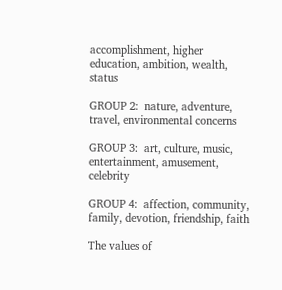accomplishment, higher education, ambition, wealth, status

GROUP 2:  nature, adventure, travel, environmental concerns

GROUP 3:  art, culture, music, entertainment, amusement, celebrity

GROUP 4:  affection, community, family, devotion, friendship, faith

The values of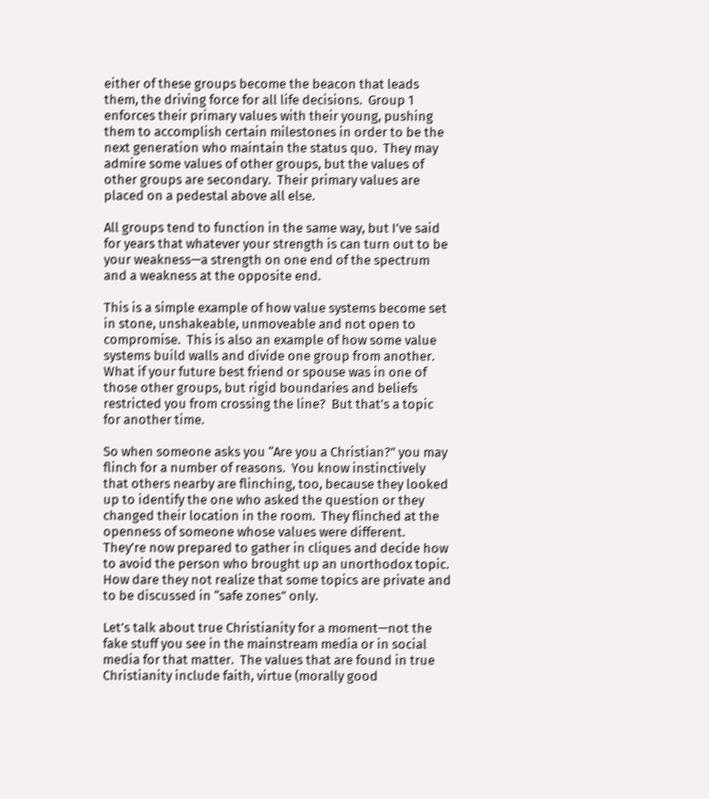either of these groups become the beacon that leads them, the driving force for all life decisions.  Group 1 enforces their primary values with their young, pushing them to accomplish certain milestones in order to be the next generation who maintain the status quo.  They may admire some values of other groups, but the values of other groups are secondary.  Their primary values are placed on a pedestal above all else.

All groups tend to function in the same way, but I’ve said for years that whatever your strength is can turn out to be your weakness—a strength on one end of the spectrum and a weakness at the opposite end.

This is a simple example of how value systems become set in stone, unshakeable, unmoveable and not open to compromise.  This is also an example of how some value systems build walls and divide one group from another.  What if your future best friend or spouse was in one of those other groups, but rigid boundaries and beliefs restricted you from crossing the line?  But that’s a topic for another time.

So when someone asks you “Are you a Christian?” you may flinch for a number of reasons.  You know instinctively that others nearby are flinching, too, because they looked up to identify the one who asked the question or they changed their location in the room.  They flinched at the openness of someone whose values were different.  They’re now prepared to gather in cliques and decide how to avoid the person who brought up an unorthodox topic.  How dare they not realize that some topics are private and to be discussed in “safe zones” only.

Let’s talk about true Christianity for a moment—not the fake stuff you see in the mainstream media or in social media for that matter.  The values that are found in true Christianity include faith, virtue (morally good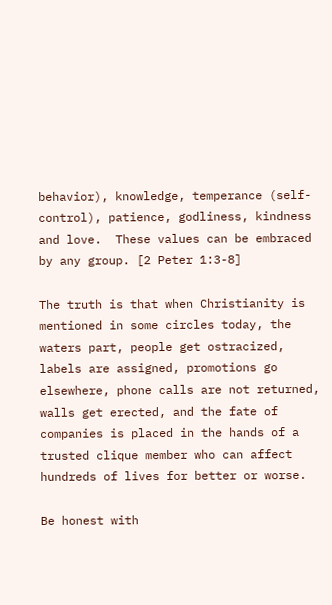behavior), knowledge, temperance (self-control), patience, godliness, kindness and love.  These values can be embraced by any group. [2 Peter 1:3-8]

The truth is that when Christianity is mentioned in some circles today, the waters part, people get ostracized, labels are assigned, promotions go elsewhere, phone calls are not returned, walls get erected, and the fate of companies is placed in the hands of a trusted clique member who can affect hundreds of lives for better or worse.

Be honest with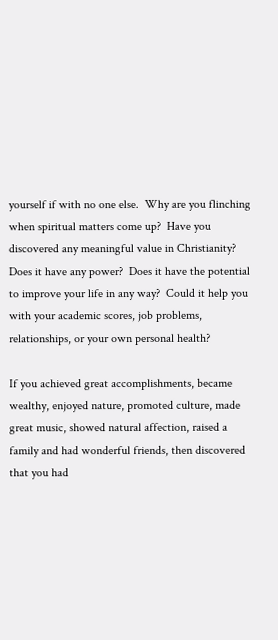yourself if with no one else.  Why are you flinching when spiritual matters come up?  Have you discovered any meaningful value in Christianity?  Does it have any power?  Does it have the potential to improve your life in any way?  Could it help you with your academic scores, job problems, relationships, or your own personal health?

If you achieved great accomplishments, became wealthy, enjoyed nature, promoted culture, made great music, showed natural affection, raised a family and had wonderful friends, then discovered that you had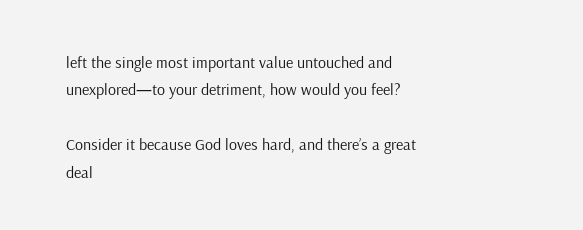left the single most important value untouched and unexplored—to your detriment, how would you feel?

Consider it because God loves hard, and there’s a great deal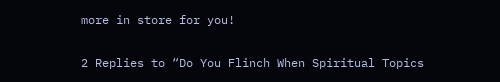more in store for you!

2 Replies to “Do You Flinch When Spiritual Topics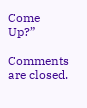Come Up?”

Comments are closed.